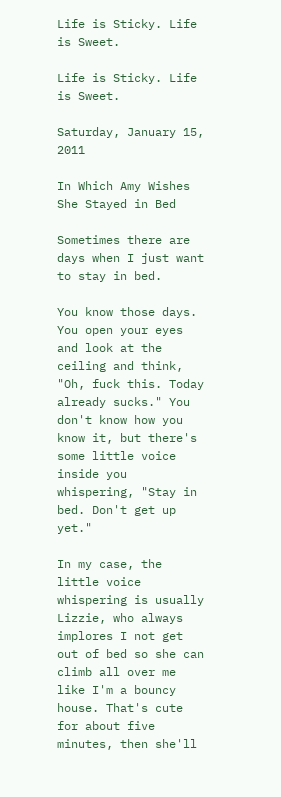Life is Sticky. Life is Sweet.

Life is Sticky. Life is Sweet.

Saturday, January 15, 2011

In Which Amy Wishes She Stayed in Bed

Sometimes there are days when I just want to stay in bed.

You know those days. You open your eyes and look at the ceiling and think, "Oh, fuck this. Today already sucks." You don't know how you know it, but there's some little voice inside you whispering, "Stay in bed. Don't get up yet."

In my case, the little voice whispering is usually Lizzie, who always implores I not get out of bed so she can climb all over me like I'm a bouncy house. That's cute for about five minutes, then she'll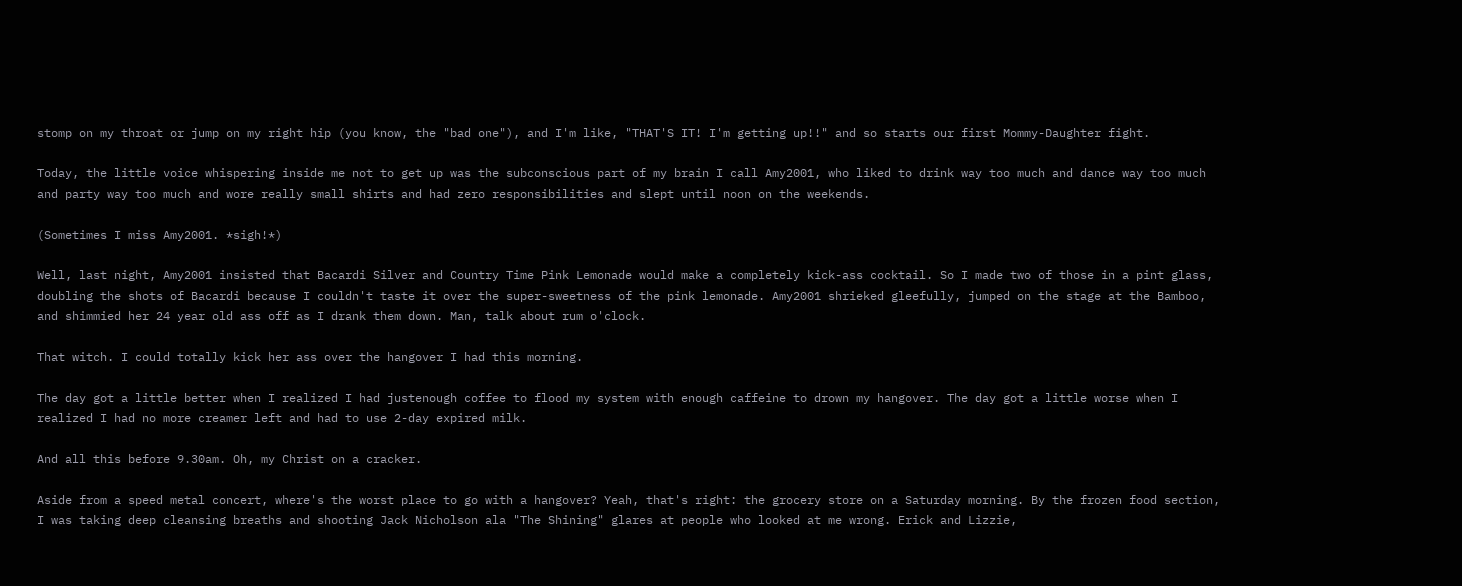stomp on my throat or jump on my right hip (you know, the "bad one"), and I'm like, "THAT'S IT! I'm getting up!!" and so starts our first Mommy-Daughter fight.

Today, the little voice whispering inside me not to get up was the subconscious part of my brain I call Amy2001, who liked to drink way too much and dance way too much and party way too much and wore really small shirts and had zero responsibilities and slept until noon on the weekends.

(Sometimes I miss Amy2001. *sigh!*)

Well, last night, Amy2001 insisted that Bacardi Silver and Country Time Pink Lemonade would make a completely kick-ass cocktail. So I made two of those in a pint glass, doubling the shots of Bacardi because I couldn't taste it over the super-sweetness of the pink lemonade. Amy2001 shrieked gleefully, jumped on the stage at the Bamboo, and shimmied her 24 year old ass off as I drank them down. Man, talk about rum o'clock.

That witch. I could totally kick her ass over the hangover I had this morning.

The day got a little better when I realized I had justenough coffee to flood my system with enough caffeine to drown my hangover. The day got a little worse when I realized I had no more creamer left and had to use 2-day expired milk.

And all this before 9.30am. Oh, my Christ on a cracker.

Aside from a speed metal concert, where's the worst place to go with a hangover? Yeah, that's right: the grocery store on a Saturday morning. By the frozen food section, I was taking deep cleansing breaths and shooting Jack Nicholson ala "The Shining" glares at people who looked at me wrong. Erick and Lizzie,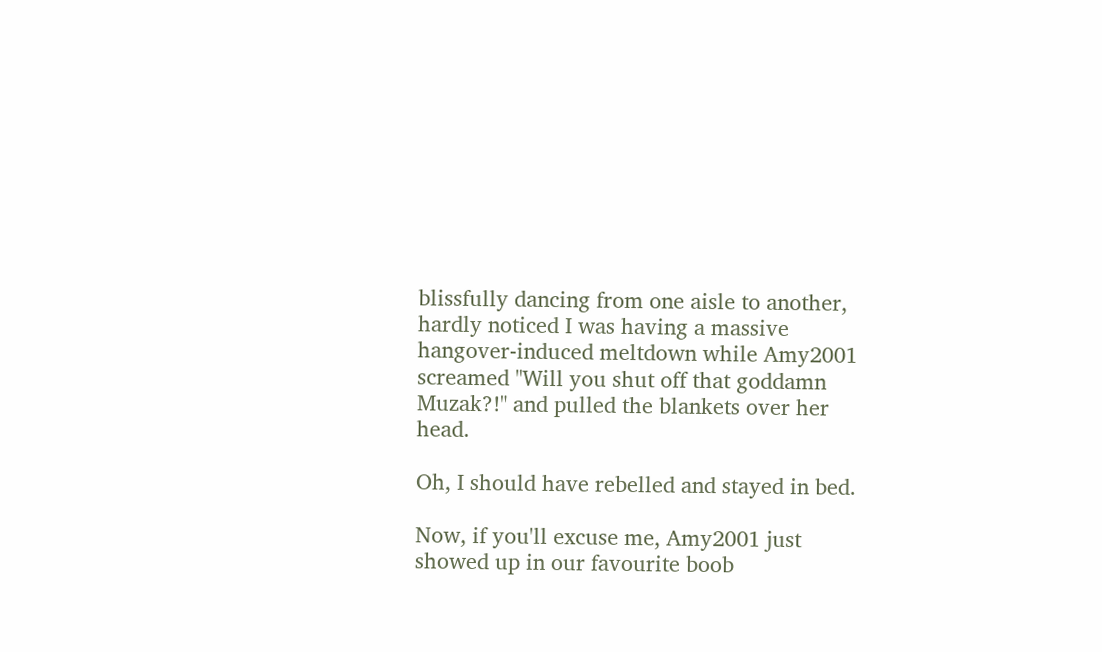blissfully dancing from one aisle to another, hardly noticed I was having a massive hangover-induced meltdown while Amy2001 screamed "Will you shut off that goddamn Muzak?!" and pulled the blankets over her head.

Oh, I should have rebelled and stayed in bed.

Now, if you'll excuse me, Amy2001 just showed up in our favourite boob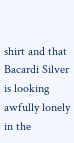shirt and that Bacardi Silver is looking awfully lonely in the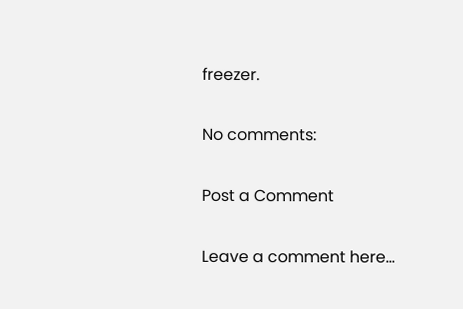freezer.

No comments:

Post a Comment

Leave a comment here...